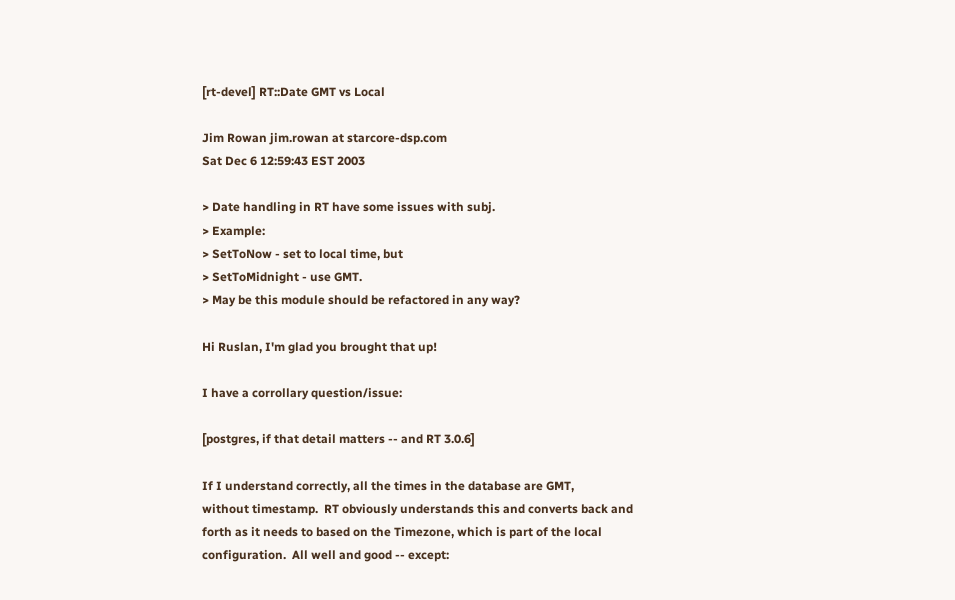[rt-devel] RT::Date GMT vs Local

Jim Rowan jim.rowan at starcore-dsp.com
Sat Dec 6 12:59:43 EST 2003

> Date handling in RT have some issues with subj.
> Example:
> SetToNow - set to local time, but
> SetToMidnight - use GMT.
> May be this module should be refactored in any way?

Hi Ruslan, I'm glad you brought that up!

I have a corrollary question/issue:

[postgres, if that detail matters -- and RT 3.0.6]

If I understand correctly, all the times in the database are GMT,
without timestamp.  RT obviously understands this and converts back and
forth as it needs to based on the Timezone, which is part of the local
configuration.  All well and good -- except: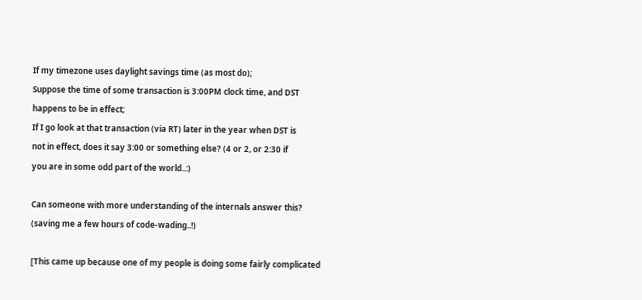If my timezone uses daylight savings time (as most do);
Suppose the time of some transaction is 3:00PM clock time, and DST
happens to be in effect;
If I go look at that transaction (via RT) later in the year when DST is
not in effect, does it say 3:00 or something else? (4 or 2, or 2:30 if
you are in some odd part of the world..:)

Can someone with more understanding of the internals answer this?
(saving me a few hours of code-wading..!)

[This came up because one of my people is doing some fairly complicated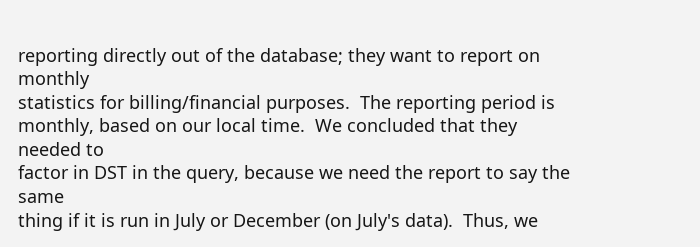reporting directly out of the database; they want to report on monthly
statistics for billing/financial purposes.  The reporting period is
monthly, based on our local time.  We concluded that they needed to
factor in DST in the query, because we need the report to say the same
thing if it is run in July or December (on July's data).  Thus, we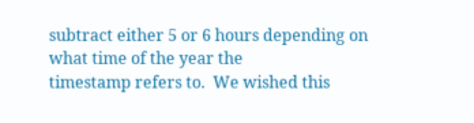subtract either 5 or 6 hours depending on what time of the year the
timestamp refers to.  We wished this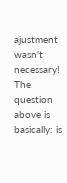ajustment wasn't necessary!  The
question above is basically: is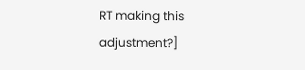RT making this adjustment?]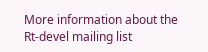More information about the Rt-devel mailing list